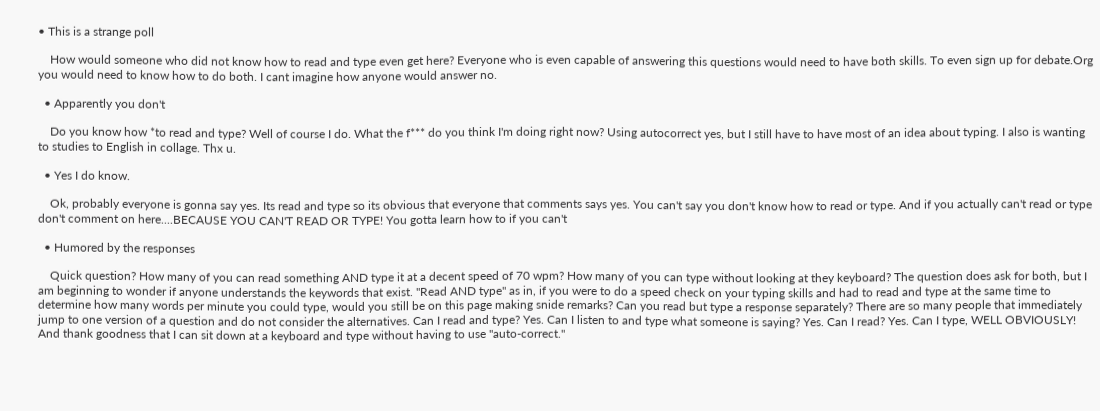• This is a strange poll

    How would someone who did not know how to read and type even get here? Everyone who is even capable of answering this questions would need to have both skills. To even sign up for debate.Org you would need to know how to do both. I cant imagine how anyone would answer no.

  • Apparently you don't

    Do you know how *to read and type? Well of course I do. What the f*** do you think I'm doing right now? Using autocorrect yes, but I still have to have most of an idea about typing. I also is wanting to studies to English in collage. Thx u.

  • Yes I do know.

    Ok, probably everyone is gonna say yes. Its read and type so its obvious that everyone that comments says yes. You can't say you don't know how to read or type. And if you actually can't read or type don't comment on here....BECAUSE YOU CAN'T READ OR TYPE! You gotta learn how to if you can't

  • Humored by the responses

    Quick question? How many of you can read something AND type it at a decent speed of 70 wpm? How many of you can type without looking at they keyboard? The question does ask for both, but I am beginning to wonder if anyone understands the keywords that exist. "Read AND type" as in, if you were to do a speed check on your typing skills and had to read and type at the same time to determine how many words per minute you could type, would you still be on this page making snide remarks? Can you read but type a response separately? There are so many people that immediately jump to one version of a question and do not consider the alternatives. Can I read and type? Yes. Can I listen to and type what someone is saying? Yes. Can I read? Yes. Can I type, WELL OBVIOUSLY! And thank goodness that I can sit down at a keyboard and type without having to use "auto-correct."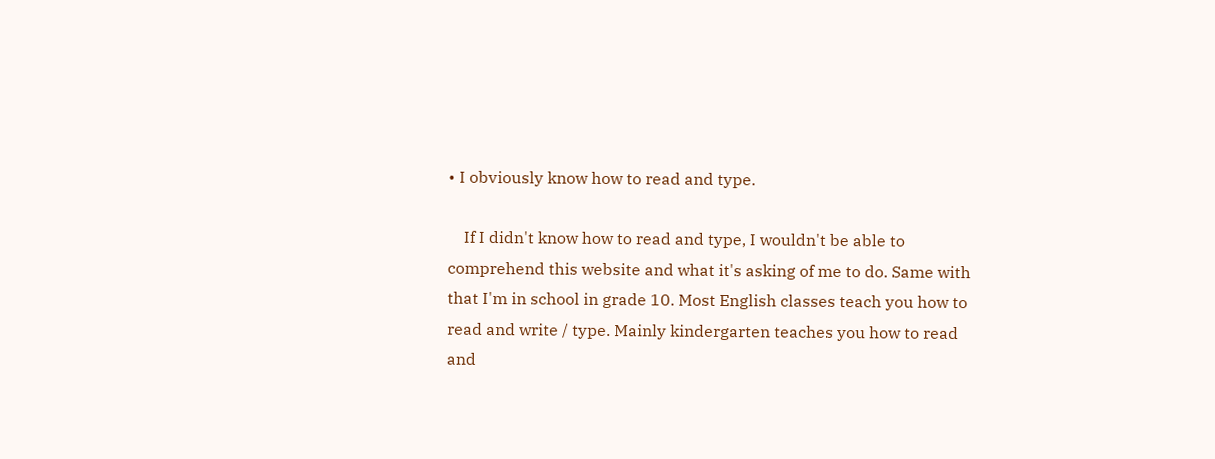• I obviously know how to read and type.

    If I didn't know how to read and type, I wouldn't be able to comprehend this website and what it's asking of me to do. Same with that I'm in school in grade 10. Most English classes teach you how to read and write / type. Mainly kindergarten teaches you how to read and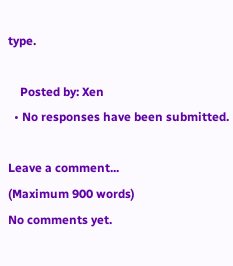type.

    Posted by: Xen
  • No responses have been submitted.

Leave a comment...
(Maximum 900 words)
No comments yet.